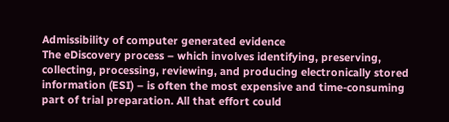Admissibility of computer generated evidence
The eDiscovery process – which involves identifying, preserving, collecting, processing, reviewing, and producing electronically stored information (ESI) – is often the most expensive and time-consuming part of trial preparation. All that effort could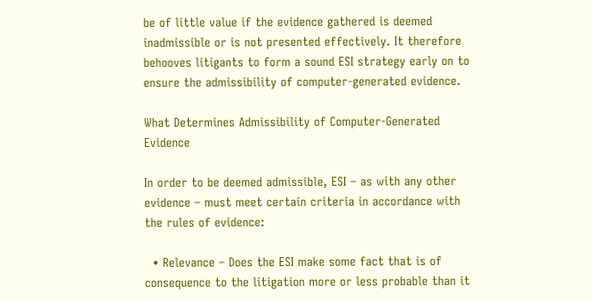be of little value if the evidence gathered is deemed inadmissible or is not presented effectively. It therefore behooves litigants to form a sound ESI strategy early on to ensure the admissibility of computer-generated evidence.

What Determines Admissibility of Computer-Generated Evidence

In order to be deemed admissible, ESI – as with any other evidence – must meet certain criteria in accordance with the rules of evidence:

  • Relevance – Does the ESI make some fact that is of consequence to the litigation more or less probable than it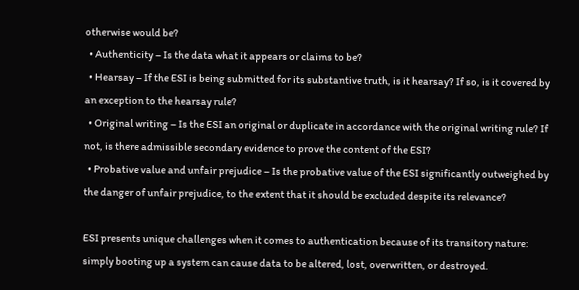otherwise would be?
  • Authenticity – Is the data what it appears or claims to be?
  • Hearsay – If the ESI is being submitted for its substantive truth, is it hearsay? If so, is it covered by an exception to the hearsay rule?
  • Original writing – Is the ESI an original or duplicate in accordance with the original writing rule? If not, is there admissible secondary evidence to prove the content of the ESI?
  • Probative value and unfair prejudice – Is the probative value of the ESI significantly outweighed by the danger of unfair prejudice, to the extent that it should be excluded despite its relevance?

ESI presents unique challenges when it comes to authentication because of its transitory nature: simply booting up a system can cause data to be altered, lost, overwritten, or destroyed.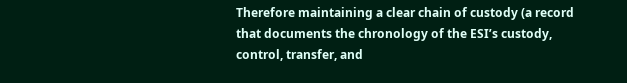Therefore maintaining a clear chain of custody (a record that documents the chronology of the ESI’s custody, control, transfer, and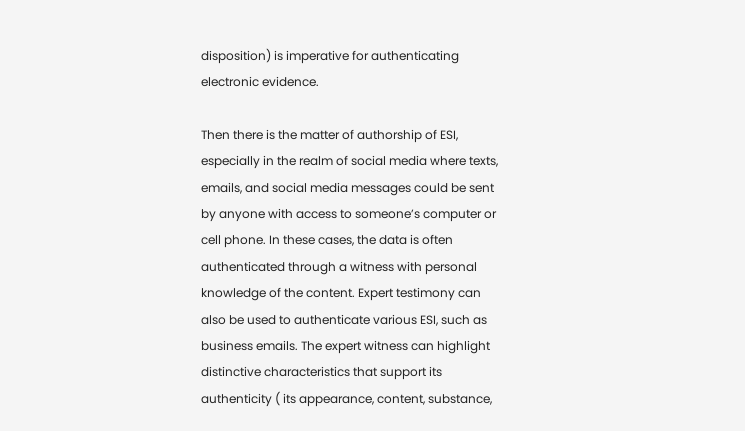disposition) is imperative for authenticating electronic evidence.

Then there is the matter of authorship of ESI, especially in the realm of social media where texts, emails, and social media messages could be sent by anyone with access to someone’s computer or cell phone. In these cases, the data is often authenticated through a witness with personal knowledge of the content. Expert testimony can also be used to authenticate various ESI, such as business emails. The expert witness can highlight distinctive characteristics that support its authenticity ( its appearance, content, substance,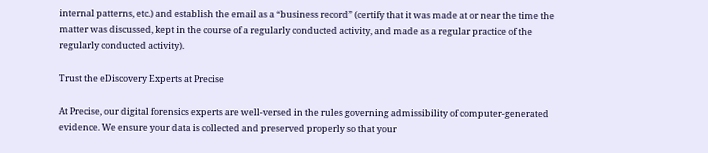internal patterns, etc.) and establish the email as a “business record” (certify that it was made at or near the time the matter was discussed, kept in the course of a regularly conducted activity, and made as a regular practice of the regularly conducted activity).

Trust the eDiscovery Experts at Precise

At Precise, our digital forensics experts are well-versed in the rules governing admissibility of computer-generated evidence. We ensure your data is collected and preserved properly so that your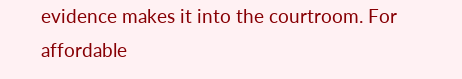evidence makes it into the courtroom. For affordable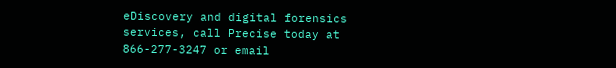eDiscovery and digital forensics services, call Precise today at 866-277-3247 or email